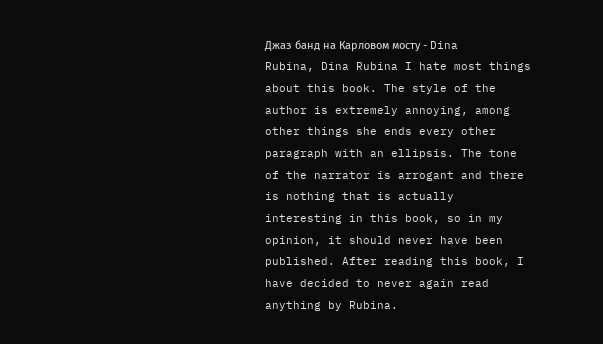Джаз банд на Карловом мосту - Dina Rubina, Dina Rubina I hate most things about this book. The style of the author is extremely annoying, among other things she ends every other paragraph with an ellipsis. The tone of the narrator is arrogant and there is nothing that is actually interesting in this book, so in my opinion, it should never have been published. After reading this book, I have decided to never again read anything by Rubina.